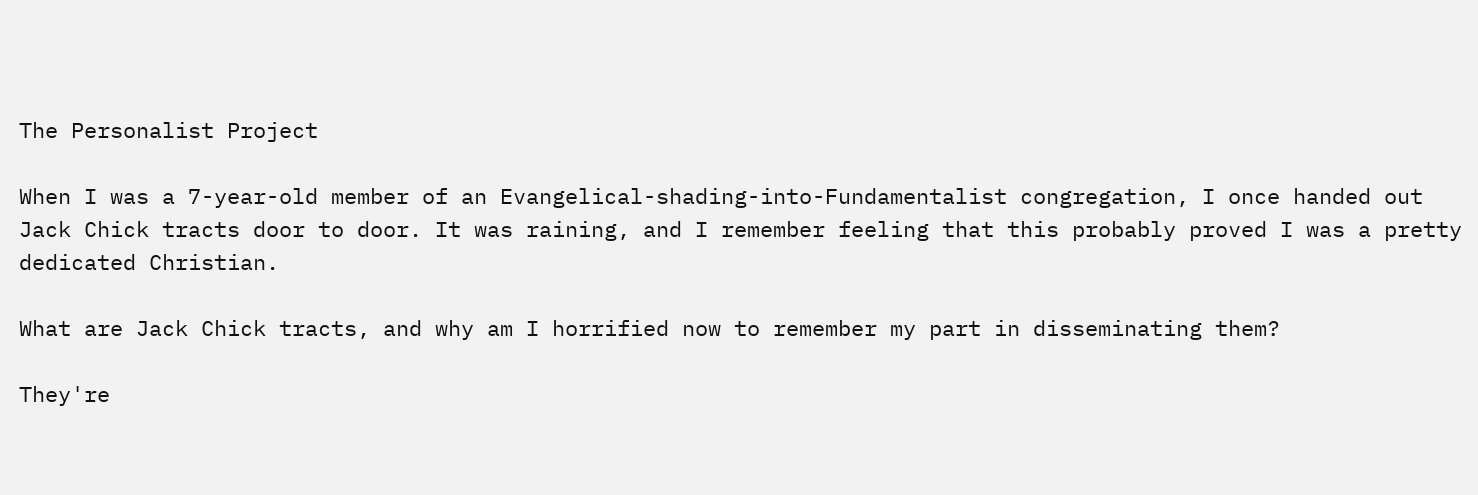The Personalist Project

When I was a 7-year-old member of an Evangelical-shading-into-Fundamentalist congregation, I once handed out Jack Chick tracts door to door. It was raining, and I remember feeling that this probably proved I was a pretty dedicated Christian.

What are Jack Chick tracts, and why am I horrified now to remember my part in disseminating them?

They're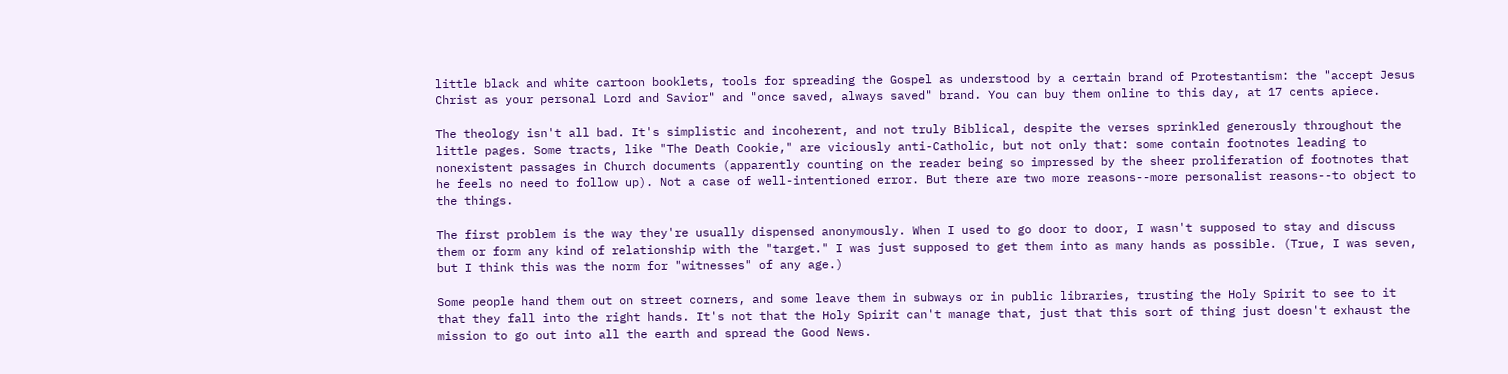little black and white cartoon booklets, tools for spreading the Gospel as understood by a certain brand of Protestantism: the "accept Jesus Christ as your personal Lord and Savior" and "once saved, always saved" brand. You can buy them online to this day, at 17 cents apiece.

The theology isn't all bad. It's simplistic and incoherent, and not truly Biblical, despite the verses sprinkled generously throughout the little pages. Some tracts, like "The Death Cookie," are viciously anti-Catholic, but not only that: some contain footnotes leading to nonexistent passages in Church documents (apparently counting on the reader being so impressed by the sheer proliferation of footnotes that he feels no need to follow up). Not a case of well-intentioned error. But there are two more reasons--more personalist reasons--to object to the things.

The first problem is the way they're usually dispensed anonymously. When I used to go door to door, I wasn't supposed to stay and discuss them or form any kind of relationship with the "target." I was just supposed to get them into as many hands as possible. (True, I was seven, but I think this was the norm for "witnesses" of any age.)

Some people hand them out on street corners, and some leave them in subways or in public libraries, trusting the Holy Spirit to see to it that they fall into the right hands. It's not that the Holy Spirit can't manage that, just that this sort of thing just doesn't exhaust the mission to go out into all the earth and spread the Good News.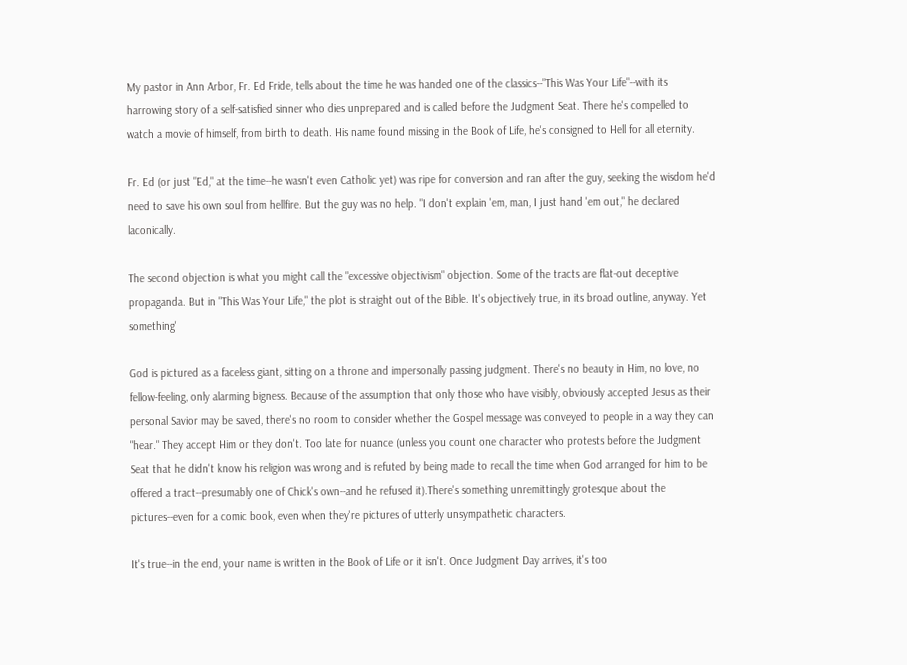My pastor in Ann Arbor, Fr. Ed Fride, tells about the time he was handed one of the classics--"This Was Your Life"--with its harrowing story of a self-satisfied sinner who dies unprepared and is called before the Judgment Seat. There he's compelled to watch a movie of himself, from birth to death. His name found missing in the Book of Life, he's consigned to Hell for all eternity.

Fr. Ed (or just "Ed," at the time--he wasn't even Catholic yet) was ripe for conversion and ran after the guy, seeking the wisdom he'd need to save his own soul from hellfire. But the guy was no help. "I don't explain 'em, man, I just hand 'em out," he declared laconically.

The second objection is what you might call the "excessive objectivism" objection. Some of the tracts are flat-out deceptive propaganda. But in "This Was Your Life," the plot is straight out of the Bible. It's objectively true, in its broad outline, anyway. Yet something'

God is pictured as a faceless giant, sitting on a throne and impersonally passing judgment. There's no beauty in Him, no love, no fellow-feeling, only alarming bigness. Because of the assumption that only those who have visibly, obviously accepted Jesus as their personal Savior may be saved, there's no room to consider whether the Gospel message was conveyed to people in a way they can "hear." They accept Him or they don't. Too late for nuance (unless you count one character who protests before the Judgment Seat that he didn't know his religion was wrong and is refuted by being made to recall the time when God arranged for him to be offered a tract--presumably one of Chick's own--and he refused it).There's something unremittingly grotesque about the pictures--even for a comic book, even when they're pictures of utterly unsympathetic characters.

It's true--in the end, your name is written in the Book of Life or it isn't. Once Judgment Day arrives, it's too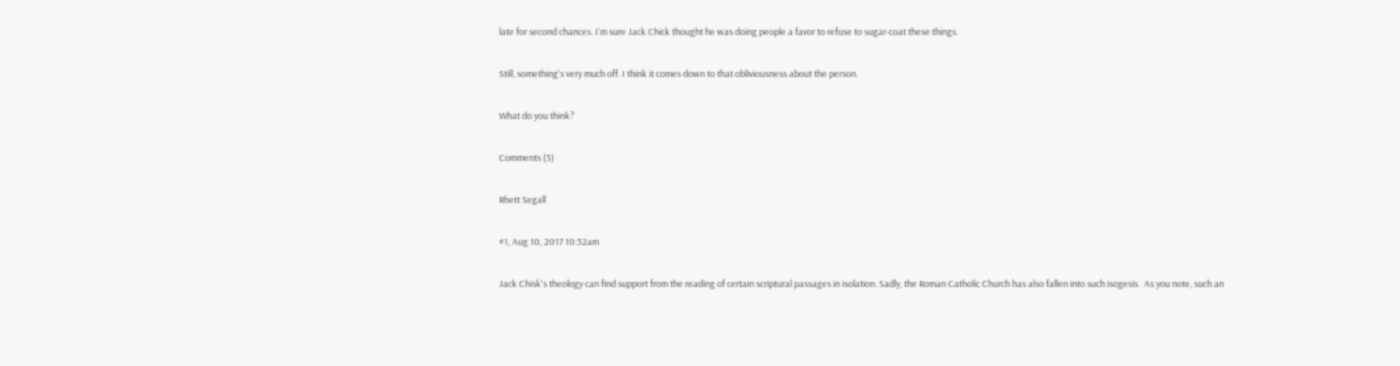late for second chances. I'm sure Jack Chick thought he was doing people a favor to refuse to sugar-coat these things.

Still, something's very much off. I think it comes down to that obliviousness about the person.

What do you think?

Comments (3)

Rhett Segall

#1, Aug 10, 2017 10:32am

Jack Chisk's theology can find support from the reading of certain scriptural passages in isolation. Sadly, the Roman Catholic Church has also fallen into such isogesis.  As you note, such an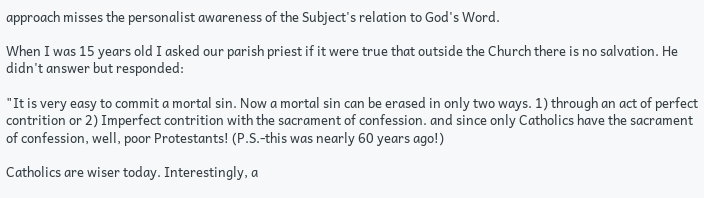approach misses the personalist awareness of the Subject's relation to God's Word.

When I was 15 years old I asked our parish priest if it were true that outside the Church there is no salvation. He didn't answer but responded:

"It is very easy to commit a mortal sin. Now a mortal sin can be erased in only two ways. 1) through an act of perfect contrition or 2) Imperfect contrition with the sacrament of confession. and since only Catholics have the sacrament of confession, well, poor Protestants! (P.S.-this was nearly 60 years ago!)

Catholics are wiser today. Interestingly, a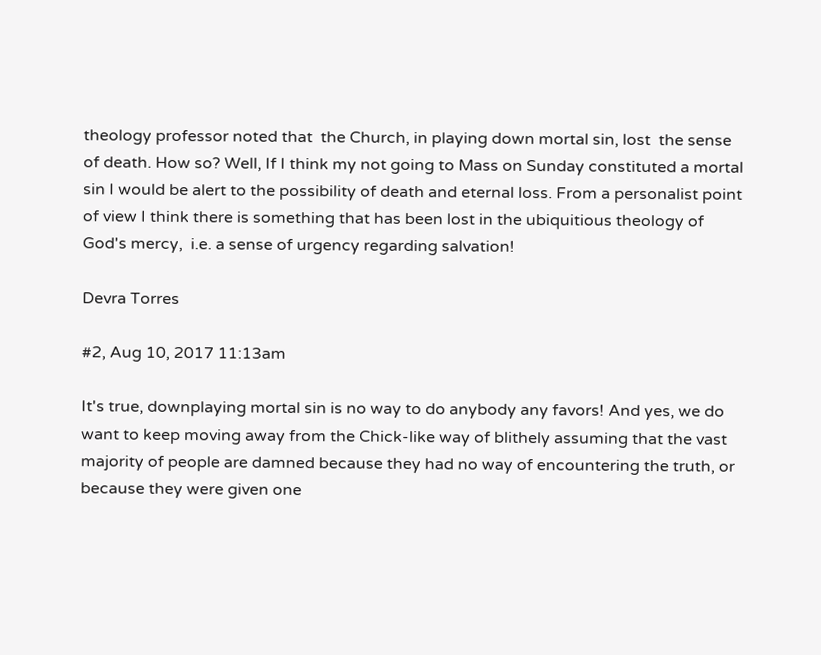theology professor noted that  the Church, in playing down mortal sin, lost  the sense of death. How so? Well, If I think my not going to Mass on Sunday constituted a mortal sin I would be alert to the possibility of death and eternal loss. From a personalist point of view I think there is something that has been lost in the ubiquitious theology of God's mercy,  i.e. a sense of urgency regarding salvation!

Devra Torres

#2, Aug 10, 2017 11:13am

It's true, downplaying mortal sin is no way to do anybody any favors! And yes, we do want to keep moving away from the Chick-like way of blithely assuming that the vast majority of people are damned because they had no way of encountering the truth, or because they were given one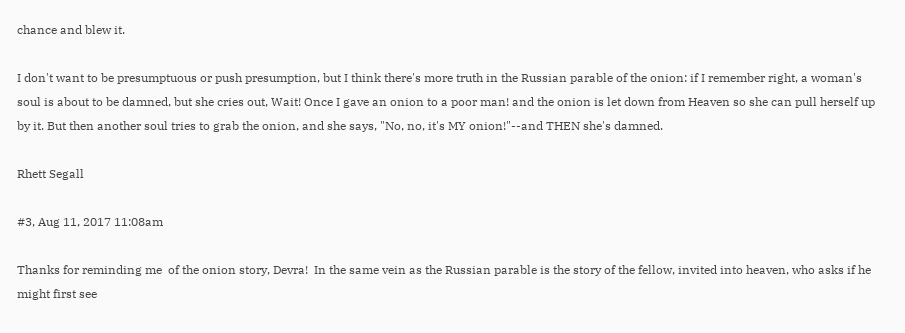chance and blew it.

I don't want to be presumptuous or push presumption, but I think there's more truth in the Russian parable of the onion: if I remember right, a woman's soul is about to be damned, but she cries out, Wait! Once I gave an onion to a poor man! and the onion is let down from Heaven so she can pull herself up by it. But then another soul tries to grab the onion, and she says, "No, no, it's MY onion!"--and THEN she's damned.

Rhett Segall

#3, Aug 11, 2017 11:08am

Thanks for reminding me  of the onion story, Devra!  In the same vein as the Russian parable is the story of the fellow, invited into heaven, who asks if he might first see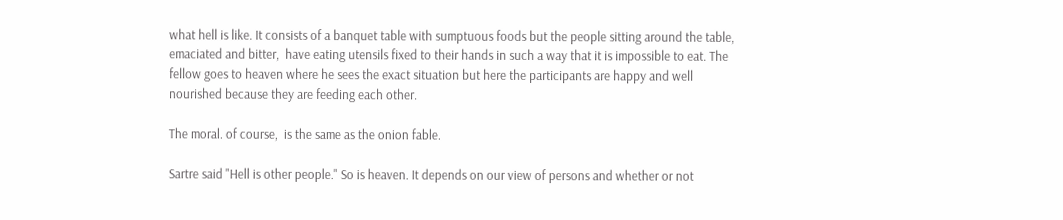what hell is like. It consists of a banquet table with sumptuous foods but the people sitting around the table, emaciated and bitter,  have eating utensils fixed to their hands in such a way that it is impossible to eat. The fellow goes to heaven where he sees the exact situation but here the participants are happy and well nourished because they are feeding each other.

The moral. of course,  is the same as the onion fable.

Sartre said "Hell is other people." So is heaven. It depends on our view of persons and whether or not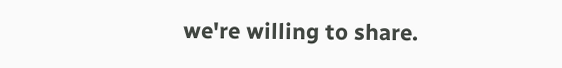we're willing to share.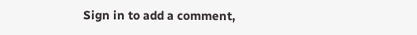Sign in to add a comment,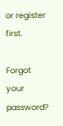or register first.

Forgot your password?